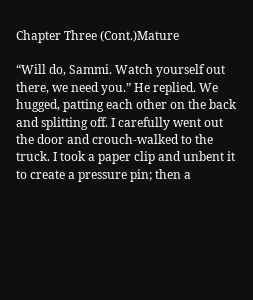Chapter Three (Cont.)Mature

“Will do, Sammi. Watch yourself out there, we need you.” He replied. We hugged, patting each other on the back and splitting off. I carefully went out the door and crouch-walked to the truck. I took a paper clip and unbent it to create a pressure pin; then a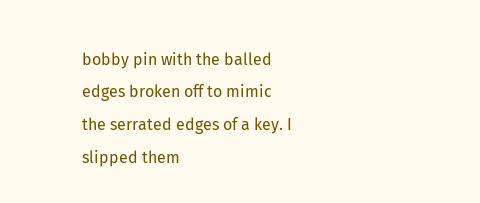bobby pin with the balled edges broken off to mimic the serrated edges of a key. I slipped them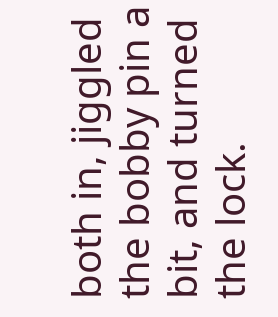both in, jiggled the bobby pin a bit, and turned the lock.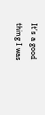It’s a good thing I was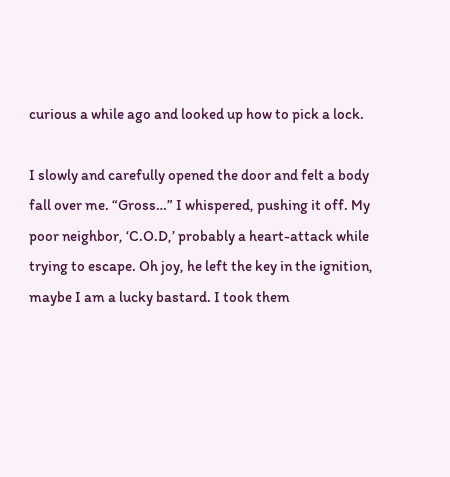curious a while ago and looked up how to pick a lock.

I slowly and carefully opened the door and felt a body fall over me. “Gross…” I whispered, pushing it off. My poor neighbor, ‘C.O.D,’ probably a heart-attack while trying to escape. Oh joy, he left the key in the ignition, maybe I am a lucky bastard. I took them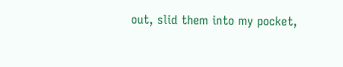out, slid them into my pocket,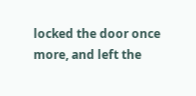locked the door once more, and left the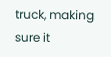truck, making sure it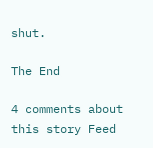shut.

The End

4 comments about this story Feed